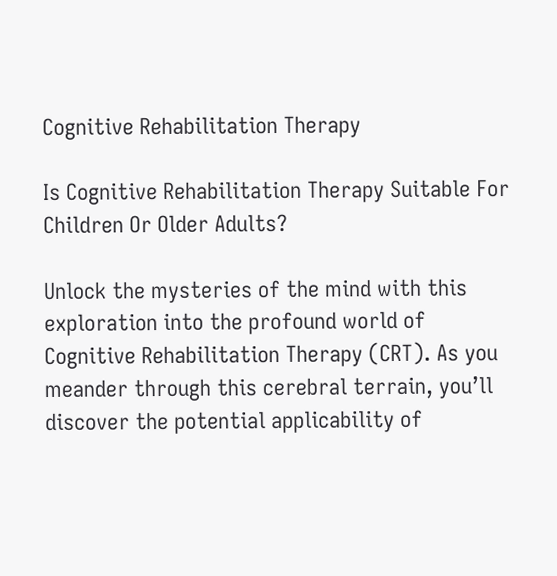Cognitive Rehabilitation Therapy

Is Cognitive Rehabilitation Therapy Suitable For Children Or Older Adults?

Unlock the mysteries of the mind with this exploration into the profound world of Cognitive Rehabilitation Therapy (CRT). As you meander through this cerebral terrain, you’ll discover the potential applicability of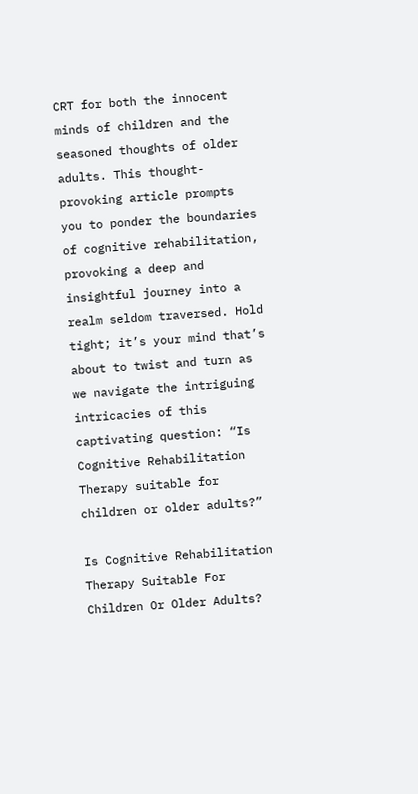CRT for both the innocent minds of children and the seasoned thoughts of older adults. This thought-provoking article prompts you to ponder the boundaries of cognitive rehabilitation, provoking a deep and insightful journey into a realm seldom traversed. Hold tight; it’s your mind that’s about to twist and turn as we navigate the intriguing intricacies of this captivating question: “Is Cognitive Rehabilitation Therapy suitable for children or older adults?”

Is Cognitive Rehabilitation Therapy Suitable For Children Or Older Adults?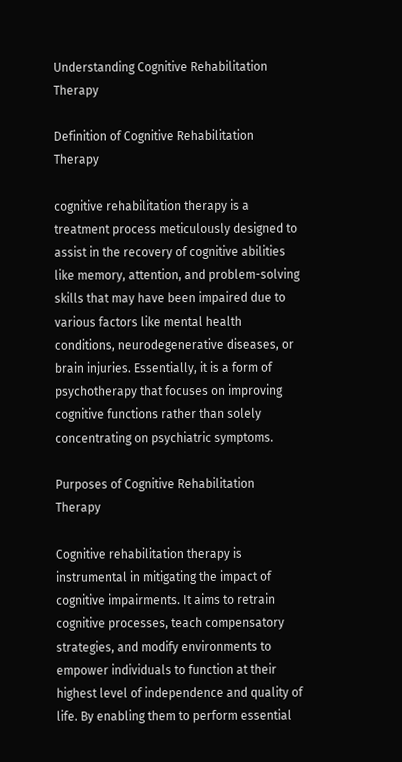Understanding Cognitive Rehabilitation Therapy

Definition of Cognitive Rehabilitation Therapy

cognitive rehabilitation therapy is a treatment process meticulously designed to assist in the recovery of cognitive abilities like memory, attention, and problem-solving skills that may have been impaired due to various factors like mental health conditions, neurodegenerative diseases, or brain injuries. Essentially, it is a form of psychotherapy that focuses on improving cognitive functions rather than solely concentrating on psychiatric symptoms.

Purposes of Cognitive Rehabilitation Therapy

Cognitive rehabilitation therapy is instrumental in mitigating the impact of cognitive impairments. It aims to retrain cognitive processes, teach compensatory strategies, and modify environments to empower individuals to function at their highest level of independence and quality of life. By enabling them to perform essential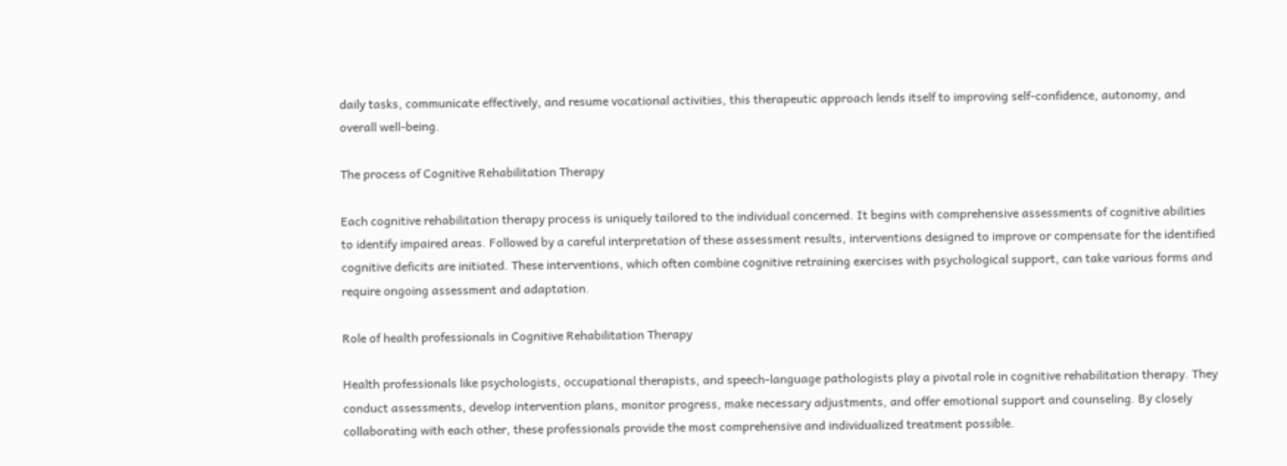daily tasks, communicate effectively, and resume vocational activities, this therapeutic approach lends itself to improving self-confidence, autonomy, and overall well-being.

The process of Cognitive Rehabilitation Therapy

Each cognitive rehabilitation therapy process is uniquely tailored to the individual concerned. It begins with comprehensive assessments of cognitive abilities to identify impaired areas. Followed by a careful interpretation of these assessment results, interventions designed to improve or compensate for the identified cognitive deficits are initiated. These interventions, which often combine cognitive retraining exercises with psychological support, can take various forms and require ongoing assessment and adaptation.

Role of health professionals in Cognitive Rehabilitation Therapy

Health professionals like psychologists, occupational therapists, and speech-language pathologists play a pivotal role in cognitive rehabilitation therapy. They conduct assessments, develop intervention plans, monitor progress, make necessary adjustments, and offer emotional support and counseling. By closely collaborating with each other, these professionals provide the most comprehensive and individualized treatment possible.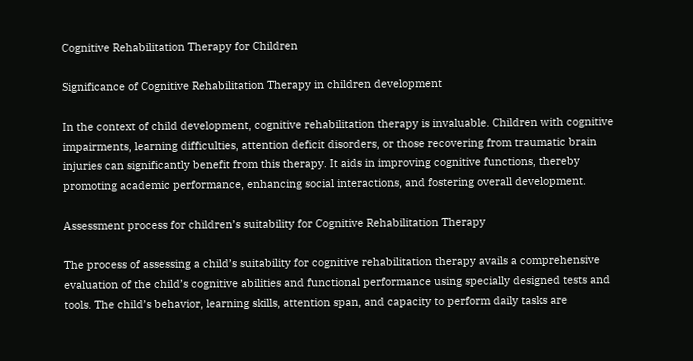Cognitive Rehabilitation Therapy for Children

Significance of Cognitive Rehabilitation Therapy in children development

In the context of child development, cognitive rehabilitation therapy is invaluable. Children with cognitive impairments, learning difficulties, attention deficit disorders, or those recovering from traumatic brain injuries can significantly benefit from this therapy. It aids in improving cognitive functions, thereby promoting academic performance, enhancing social interactions, and fostering overall development.

Assessment process for children’s suitability for Cognitive Rehabilitation Therapy

The process of assessing a child’s suitability for cognitive rehabilitation therapy avails a comprehensive evaluation of the child’s cognitive abilities and functional performance using specially designed tests and tools. The child’s behavior, learning skills, attention span, and capacity to perform daily tasks are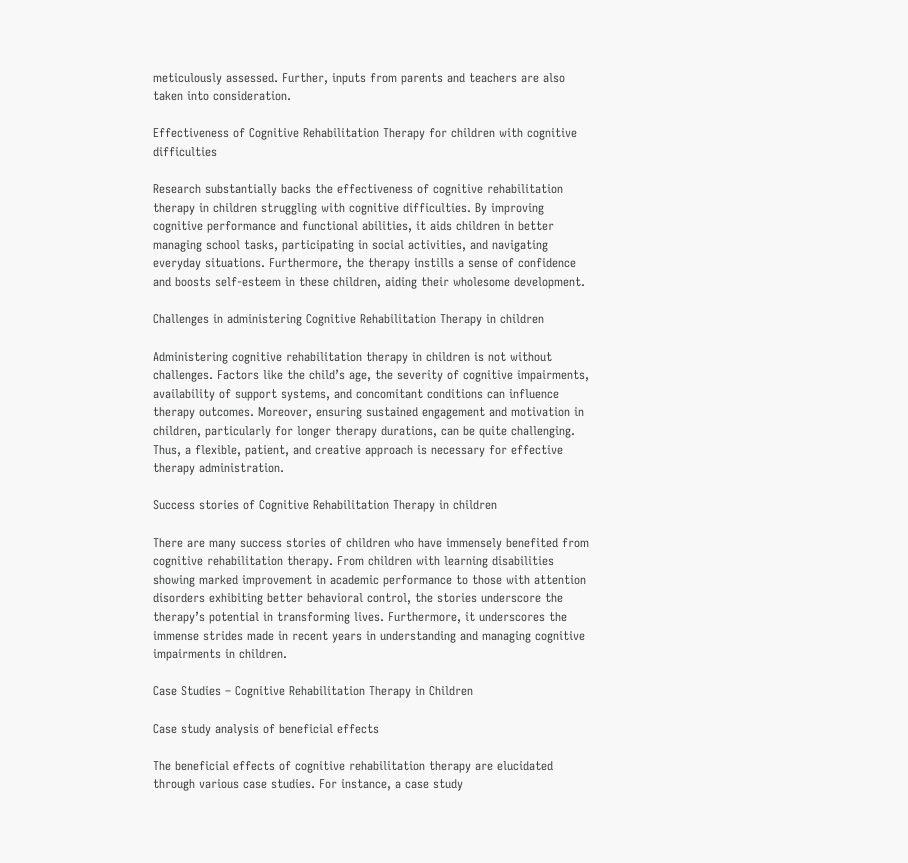meticulously assessed. Further, inputs from parents and teachers are also taken into consideration.

Effectiveness of Cognitive Rehabilitation Therapy for children with cognitive difficulties

Research substantially backs the effectiveness of cognitive rehabilitation therapy in children struggling with cognitive difficulties. By improving cognitive performance and functional abilities, it aids children in better managing school tasks, participating in social activities, and navigating everyday situations. Furthermore, the therapy instills a sense of confidence and boosts self-esteem in these children, aiding their wholesome development.

Challenges in administering Cognitive Rehabilitation Therapy in children

Administering cognitive rehabilitation therapy in children is not without challenges. Factors like the child’s age, the severity of cognitive impairments, availability of support systems, and concomitant conditions can influence therapy outcomes. Moreover, ensuring sustained engagement and motivation in children, particularly for longer therapy durations, can be quite challenging. Thus, a flexible, patient, and creative approach is necessary for effective therapy administration.

Success stories of Cognitive Rehabilitation Therapy in children

There are many success stories of children who have immensely benefited from cognitive rehabilitation therapy. From children with learning disabilities showing marked improvement in academic performance to those with attention disorders exhibiting better behavioral control, the stories underscore the therapy’s potential in transforming lives. Furthermore, it underscores the immense strides made in recent years in understanding and managing cognitive impairments in children.

Case Studies – Cognitive Rehabilitation Therapy in Children

Case study analysis of beneficial effects

The beneficial effects of cognitive rehabilitation therapy are elucidated through various case studies. For instance, a case study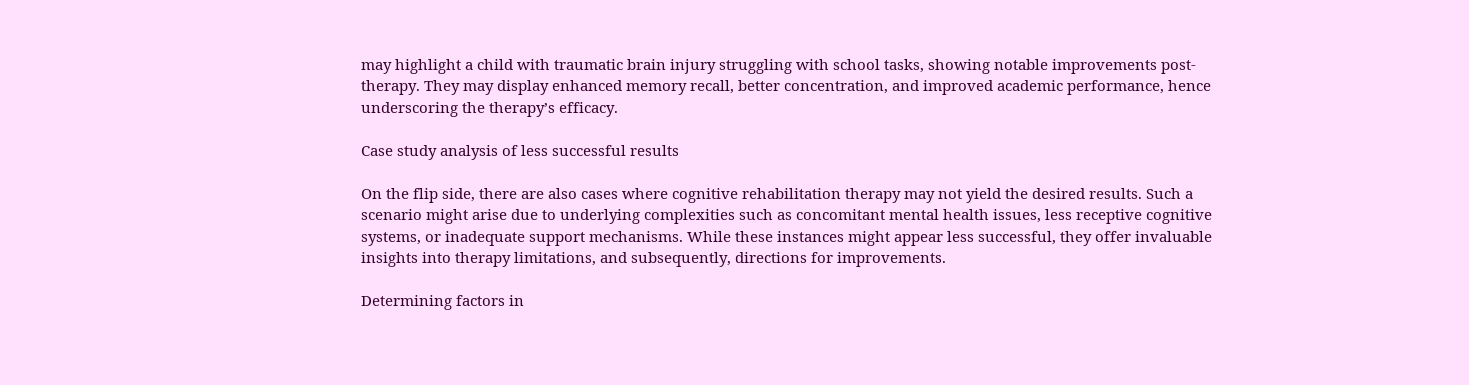may highlight a child with traumatic brain injury struggling with school tasks, showing notable improvements post-therapy. They may display enhanced memory recall, better concentration, and improved academic performance, hence underscoring the therapy’s efficacy.

Case study analysis of less successful results

On the flip side, there are also cases where cognitive rehabilitation therapy may not yield the desired results. Such a scenario might arise due to underlying complexities such as concomitant mental health issues, less receptive cognitive systems, or inadequate support mechanisms. While these instances might appear less successful, they offer invaluable insights into therapy limitations, and subsequently, directions for improvements.

Determining factors in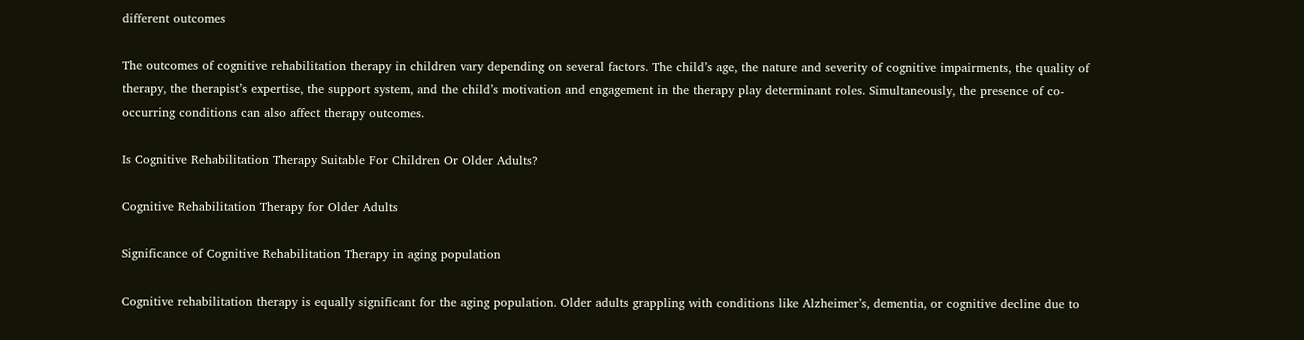different outcomes

The outcomes of cognitive rehabilitation therapy in children vary depending on several factors. The child’s age, the nature and severity of cognitive impairments, the quality of therapy, the therapist’s expertise, the support system, and the child’s motivation and engagement in the therapy play determinant roles. Simultaneously, the presence of co-occurring conditions can also affect therapy outcomes.

Is Cognitive Rehabilitation Therapy Suitable For Children Or Older Adults?

Cognitive Rehabilitation Therapy for Older Adults

Significance of Cognitive Rehabilitation Therapy in aging population

Cognitive rehabilitation therapy is equally significant for the aging population. Older adults grappling with conditions like Alzheimer’s, dementia, or cognitive decline due to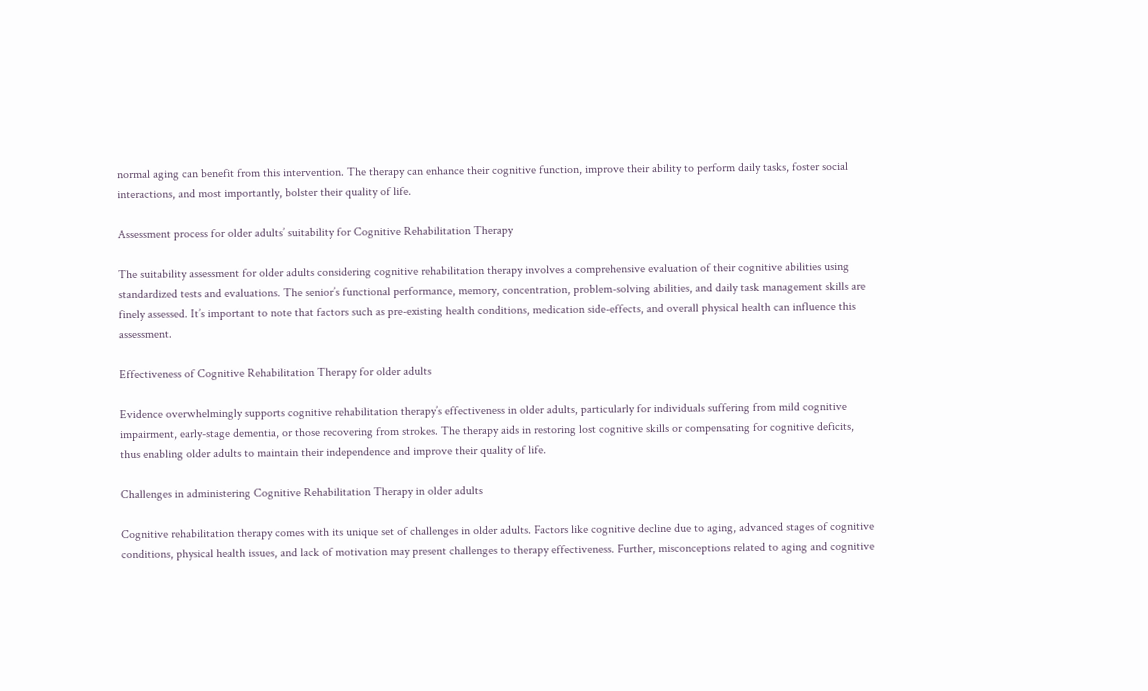normal aging can benefit from this intervention. The therapy can enhance their cognitive function, improve their ability to perform daily tasks, foster social interactions, and most importantly, bolster their quality of life.

Assessment process for older adults’ suitability for Cognitive Rehabilitation Therapy

The suitability assessment for older adults considering cognitive rehabilitation therapy involves a comprehensive evaluation of their cognitive abilities using standardized tests and evaluations. The senior’s functional performance, memory, concentration, problem-solving abilities, and daily task management skills are finely assessed. It’s important to note that factors such as pre-existing health conditions, medication side-effects, and overall physical health can influence this assessment.

Effectiveness of Cognitive Rehabilitation Therapy for older adults

Evidence overwhelmingly supports cognitive rehabilitation therapy’s effectiveness in older adults, particularly for individuals suffering from mild cognitive impairment, early-stage dementia, or those recovering from strokes. The therapy aids in restoring lost cognitive skills or compensating for cognitive deficits, thus enabling older adults to maintain their independence and improve their quality of life.

Challenges in administering Cognitive Rehabilitation Therapy in older adults

Cognitive rehabilitation therapy comes with its unique set of challenges in older adults. Factors like cognitive decline due to aging, advanced stages of cognitive conditions, physical health issues, and lack of motivation may present challenges to therapy effectiveness. Further, misconceptions related to aging and cognitive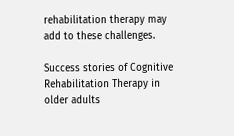rehabilitation therapy may add to these challenges.

Success stories of Cognitive Rehabilitation Therapy in older adults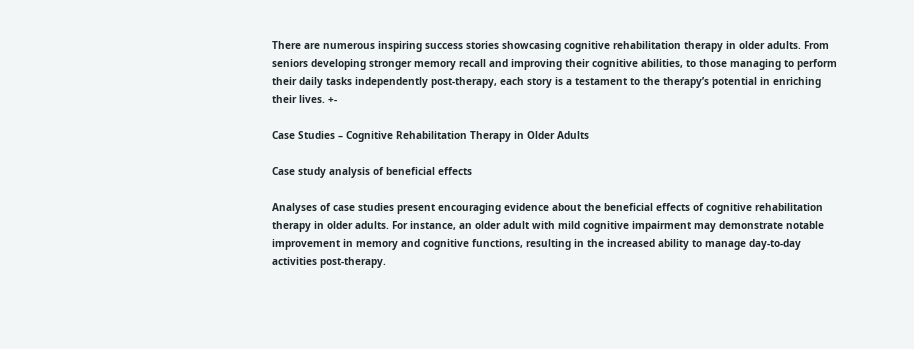There are numerous inspiring success stories showcasing cognitive rehabilitation therapy in older adults. From seniors developing stronger memory recall and improving their cognitive abilities, to those managing to perform their daily tasks independently post-therapy, each story is a testament to the therapy’s potential in enriching their lives. +-

Case Studies – Cognitive Rehabilitation Therapy in Older Adults

Case study analysis of beneficial effects

Analyses of case studies present encouraging evidence about the beneficial effects of cognitive rehabilitation therapy in older adults. For instance, an older adult with mild cognitive impairment may demonstrate notable improvement in memory and cognitive functions, resulting in the increased ability to manage day-to-day activities post-therapy.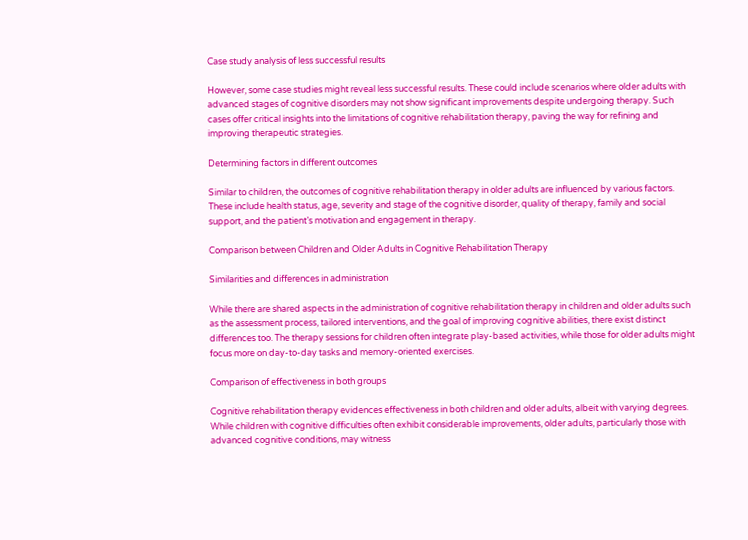Case study analysis of less successful results

However, some case studies might reveal less successful results. These could include scenarios where older adults with advanced stages of cognitive disorders may not show significant improvements despite undergoing therapy. Such cases offer critical insights into the limitations of cognitive rehabilitation therapy, paving the way for refining and improving therapeutic strategies.

Determining factors in different outcomes

Similar to children, the outcomes of cognitive rehabilitation therapy in older adults are influenced by various factors. These include health status, age, severity and stage of the cognitive disorder, quality of therapy, family and social support, and the patient’s motivation and engagement in therapy.

Comparison between Children and Older Adults in Cognitive Rehabilitation Therapy

Similarities and differences in administration

While there are shared aspects in the administration of cognitive rehabilitation therapy in children and older adults such as the assessment process, tailored interventions, and the goal of improving cognitive abilities, there exist distinct differences too. The therapy sessions for children often integrate play-based activities, while those for older adults might focus more on day-to-day tasks and memory-oriented exercises.

Comparison of effectiveness in both groups

Cognitive rehabilitation therapy evidences effectiveness in both children and older adults, albeit with varying degrees. While children with cognitive difficulties often exhibit considerable improvements, older adults, particularly those with advanced cognitive conditions, may witness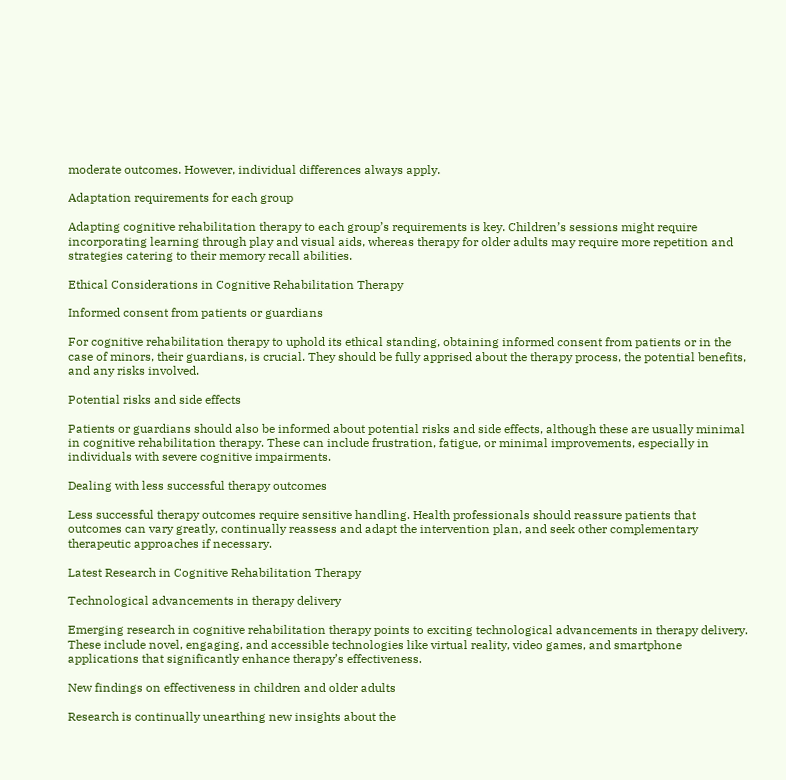moderate outcomes. However, individual differences always apply.

Adaptation requirements for each group

Adapting cognitive rehabilitation therapy to each group’s requirements is key. Children’s sessions might require incorporating learning through play and visual aids, whereas therapy for older adults may require more repetition and strategies catering to their memory recall abilities.

Ethical Considerations in Cognitive Rehabilitation Therapy

Informed consent from patients or guardians

For cognitive rehabilitation therapy to uphold its ethical standing, obtaining informed consent from patients or in the case of minors, their guardians, is crucial. They should be fully apprised about the therapy process, the potential benefits, and any risks involved.

Potential risks and side effects

Patients or guardians should also be informed about potential risks and side effects, although these are usually minimal in cognitive rehabilitation therapy. These can include frustration, fatigue, or minimal improvements, especially in individuals with severe cognitive impairments.

Dealing with less successful therapy outcomes

Less successful therapy outcomes require sensitive handling. Health professionals should reassure patients that outcomes can vary greatly, continually reassess and adapt the intervention plan, and seek other complementary therapeutic approaches if necessary.

Latest Research in Cognitive Rehabilitation Therapy

Technological advancements in therapy delivery

Emerging research in cognitive rehabilitation therapy points to exciting technological advancements in therapy delivery. These include novel, engaging, and accessible technologies like virtual reality, video games, and smartphone applications that significantly enhance therapy’s effectiveness.

New findings on effectiveness in children and older adults

Research is continually unearthing new insights about the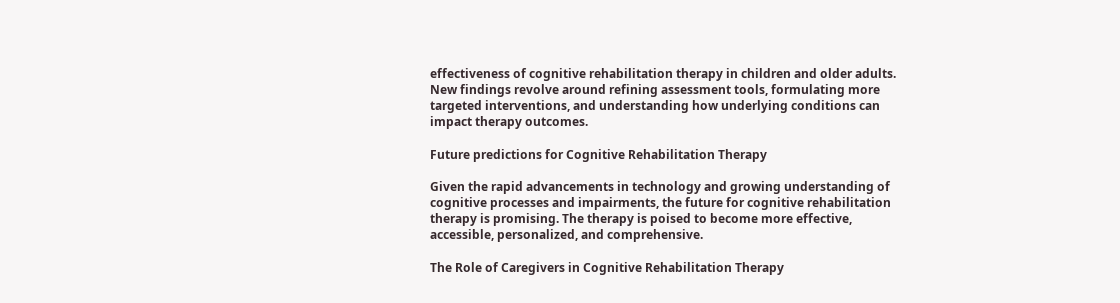effectiveness of cognitive rehabilitation therapy in children and older adults. New findings revolve around refining assessment tools, formulating more targeted interventions, and understanding how underlying conditions can impact therapy outcomes.

Future predictions for Cognitive Rehabilitation Therapy

Given the rapid advancements in technology and growing understanding of cognitive processes and impairments, the future for cognitive rehabilitation therapy is promising. The therapy is poised to become more effective, accessible, personalized, and comprehensive.

The Role of Caregivers in Cognitive Rehabilitation Therapy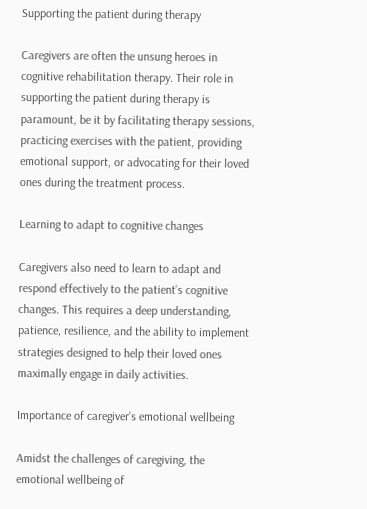Supporting the patient during therapy

Caregivers are often the unsung heroes in cognitive rehabilitation therapy. Their role in supporting the patient during therapy is paramount, be it by facilitating therapy sessions, practicing exercises with the patient, providing emotional support, or advocating for their loved ones during the treatment process.

Learning to adapt to cognitive changes

Caregivers also need to learn to adapt and respond effectively to the patient’s cognitive changes. This requires a deep understanding, patience, resilience, and the ability to implement strategies designed to help their loved ones maximally engage in daily activities.

Importance of caregiver’s emotional wellbeing

Amidst the challenges of caregiving, the emotional wellbeing of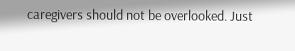caregivers should not be overlooked. Just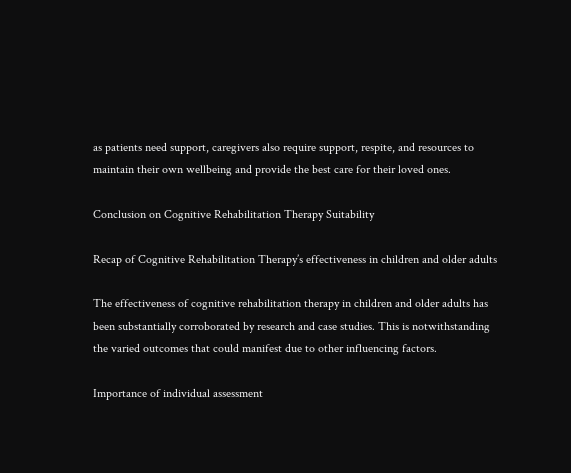as patients need support, caregivers also require support, respite, and resources to maintain their own wellbeing and provide the best care for their loved ones.

Conclusion on Cognitive Rehabilitation Therapy Suitability

Recap of Cognitive Rehabilitation Therapy’s effectiveness in children and older adults

The effectiveness of cognitive rehabilitation therapy in children and older adults has been substantially corroborated by research and case studies. This is notwithstanding the varied outcomes that could manifest due to other influencing factors.

Importance of individual assessment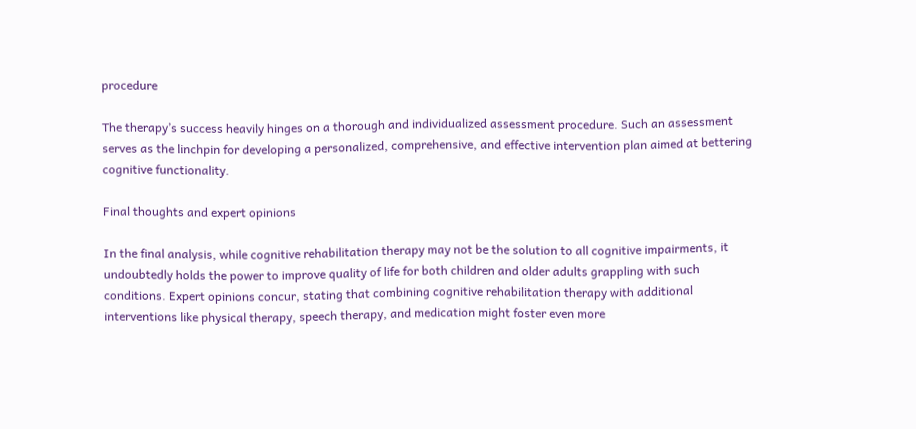procedure

The therapy’s success heavily hinges on a thorough and individualized assessment procedure. Such an assessment serves as the linchpin for developing a personalized, comprehensive, and effective intervention plan aimed at bettering cognitive functionality.

Final thoughts and expert opinions

In the final analysis, while cognitive rehabilitation therapy may not be the solution to all cognitive impairments, it undoubtedly holds the power to improve quality of life for both children and older adults grappling with such conditions. Expert opinions concur, stating that combining cognitive rehabilitation therapy with additional interventions like physical therapy, speech therapy, and medication might foster even more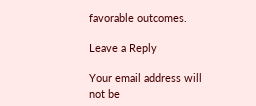favorable outcomes.

Leave a Reply

Your email address will not be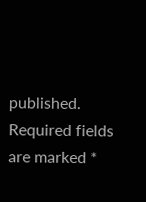published. Required fields are marked *